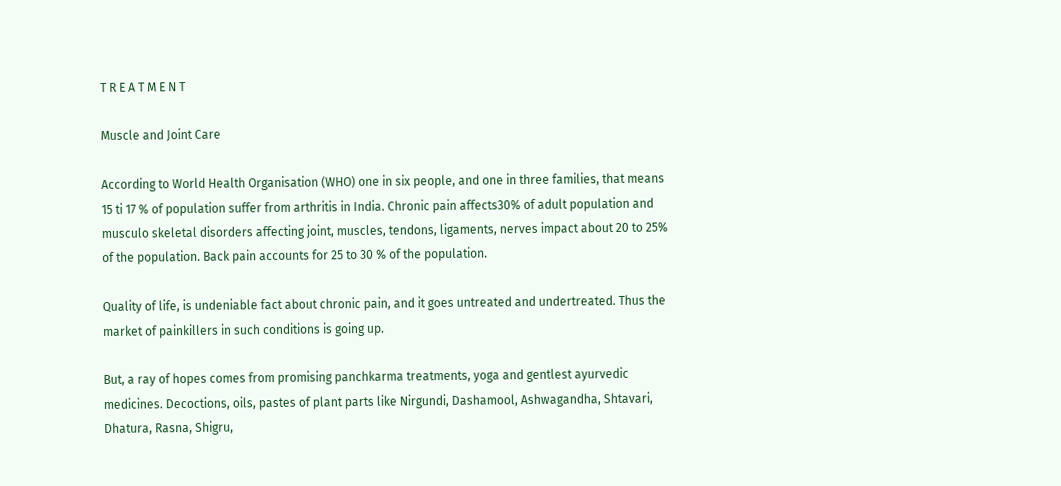T R E A T M E N T

Muscle and Joint Care

According to World Health Organisation (WHO) one in six people, and one in three families, that means 15 ti 17 % of population suffer from arthritis in India. Chronic pain affects30% of adult population and musculo skeletal disorders affecting joint, muscles, tendons, ligaments, nerves impact about 20 to 25% of the population. Back pain accounts for 25 to 30 % of the population.

Quality of life, is undeniable fact about chronic pain, and it goes untreated and undertreated. Thus the market of painkillers in such conditions is going up.

But, a ray of hopes comes from promising panchkarma treatments, yoga and gentlest ayurvedic medicines. Decoctions, oils, pastes of plant parts like Nirgundi, Dashamool, Ashwagandha, Shtavari, Dhatura, Rasna, Shigru,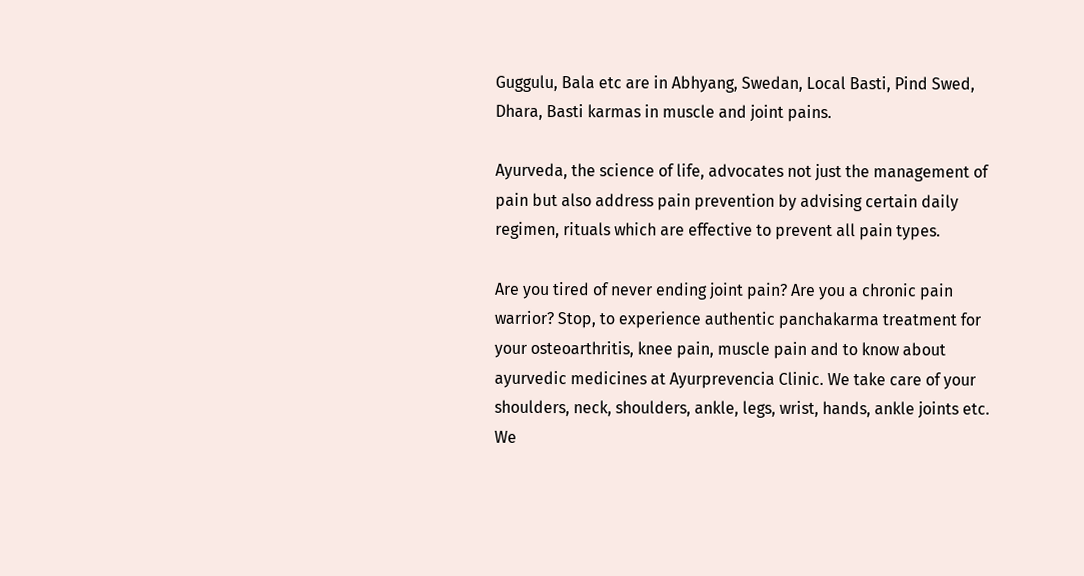Guggulu, Bala etc are in Abhyang, Swedan, Local Basti, Pind Swed, Dhara, Basti karmas in muscle and joint pains.

Ayurveda, the science of life, advocates not just the management of pain but also address pain prevention by advising certain daily regimen, rituals which are effective to prevent all pain types.

Are you tired of never ending joint pain? Are you a chronic pain warrior? Stop, to experience authentic panchakarma treatment for your osteoarthritis, knee pain, muscle pain and to know about ayurvedic medicines at Ayurprevencia Clinic. We take care of your shoulders, neck, shoulders, ankle, legs, wrist, hands, ankle joints etc. We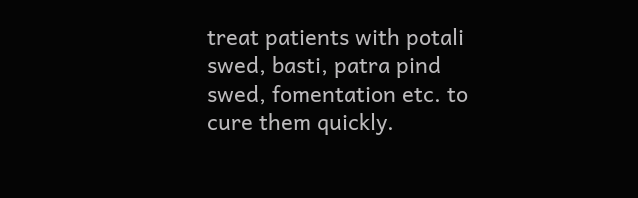treat patients with potali swed, basti, patra pind swed, fomentation etc. to cure them quickly.